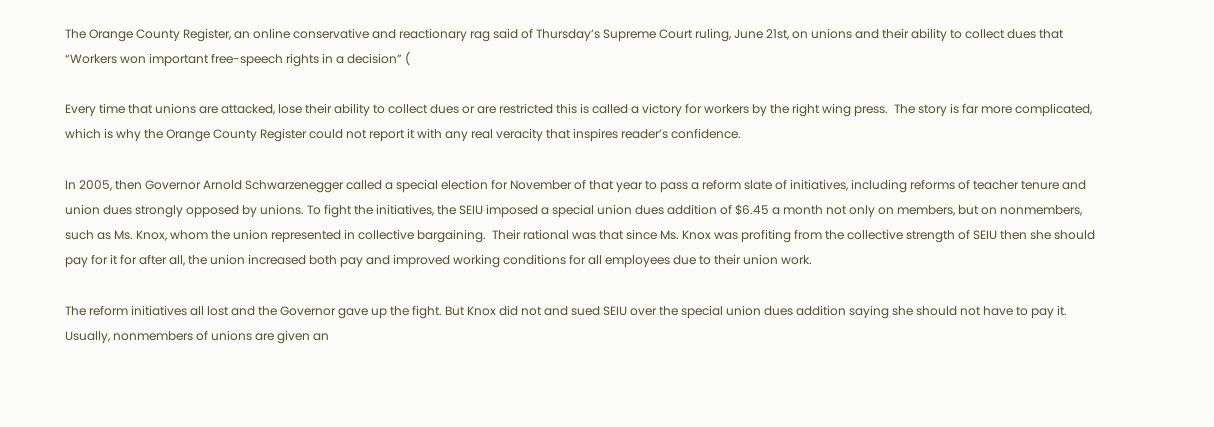The Orange County Register, an online conservative and reactionary rag said of Thursday’s Supreme Court ruling, June 21st, on unions and their ability to collect dues that “Workers won important free-speech rights in a decision” (

Every time that unions are attacked, lose their ability to collect dues or are restricted this is called a victory for workers by the right wing press.  The story is far more complicated, which is why the Orange County Register could not report it with any real veracity that inspires reader’s confidence.

In 2005, then Governor Arnold Schwarzenegger called a special election for November of that year to pass a reform slate of initiatives, including reforms of teacher tenure and union dues strongly opposed by unions. To fight the initiatives, the SEIU imposed a special union dues addition of $6.45 a month not only on members, but on nonmembers, such as Ms. Knox, whom the union represented in collective bargaining.  Their rational was that since Ms. Knox was profiting from the collective strength of SEIU then she should pay for it for after all, the union increased both pay and improved working conditions for all employees due to their union work.

The reform initiatives all lost and the Governor gave up the fight. But Knox did not and sued SEIU over the special union dues addition saying she should not have to pay it.  Usually, nonmembers of unions are given an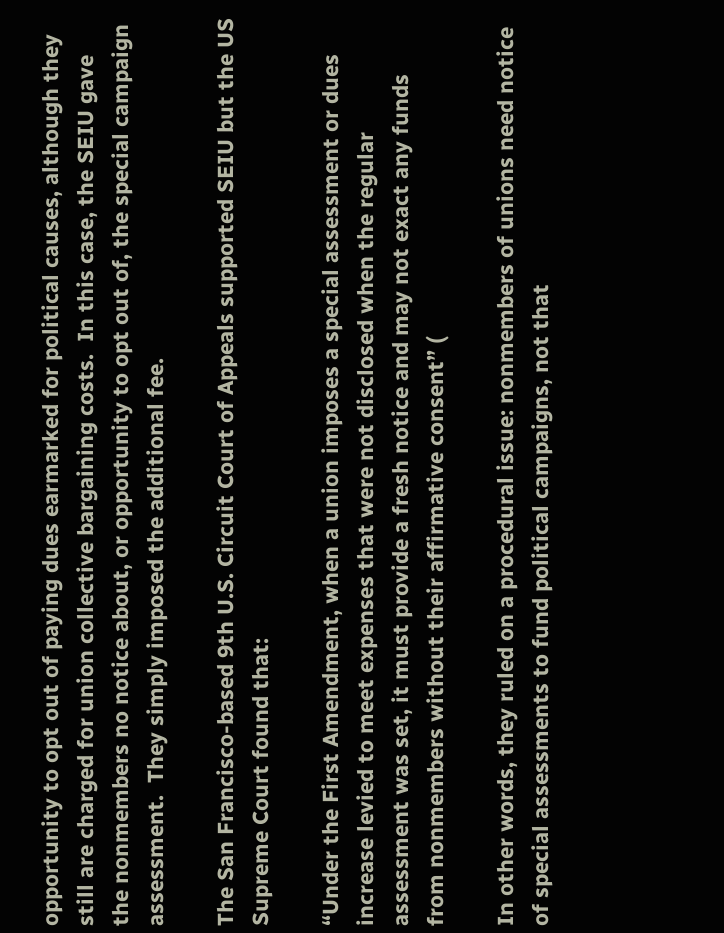opportunity to opt out of paying dues earmarked for political causes, although they still are charged for union collective bargaining costs.  In this case, the SEIU gave the nonmembers no notice about, or opportunity to opt out of, the special campaign assessment.  They simply imposed the additional fee.

The San Francisco-based 9th U.S. Circuit Court of Appeals supported SEIU but the US Supreme Court found that:

“Under the First Amendment, when a union imposes a special assessment or dues increase levied to meet expenses that were not disclosed when the regular assessment was set, it must provide a fresh notice and may not exact any funds from nonmembers without their affirmative consent” (

In other words, they ruled on a procedural issue: nonmembers of unions need notice of special assessments to fund political campaigns, not that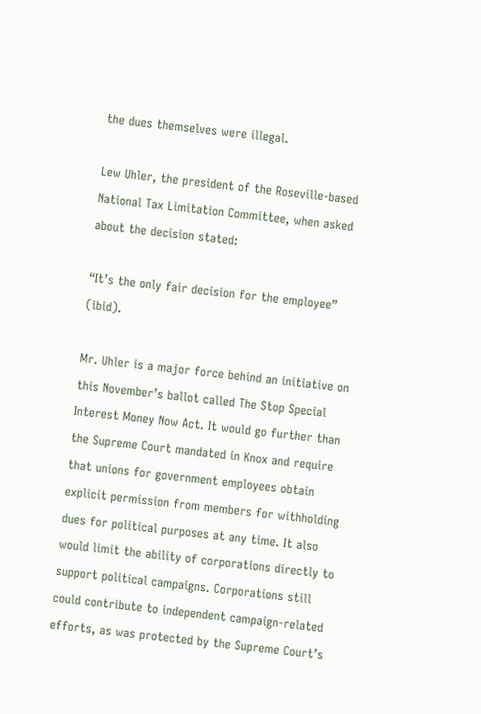the dues themselves were illegal.

Lew Uhler, the president of the Roseville-based National Tax Limitation Committee, when asked about the decision stated:

“It’s the only fair decision for the employee” (ibid).

Mr. Uhler is a major force behind an initiative on this November’s ballot called The Stop Special Interest Money Now Act. It would go further than the Supreme Court mandated in Knox and require that unions for government employees obtain explicit permission from members for withholding dues for political purposes at any time. It also would limit the ability of corporations directly to support political campaigns. Corporations still could contribute to independent campaign-related efforts, as was protected by the Supreme Court’s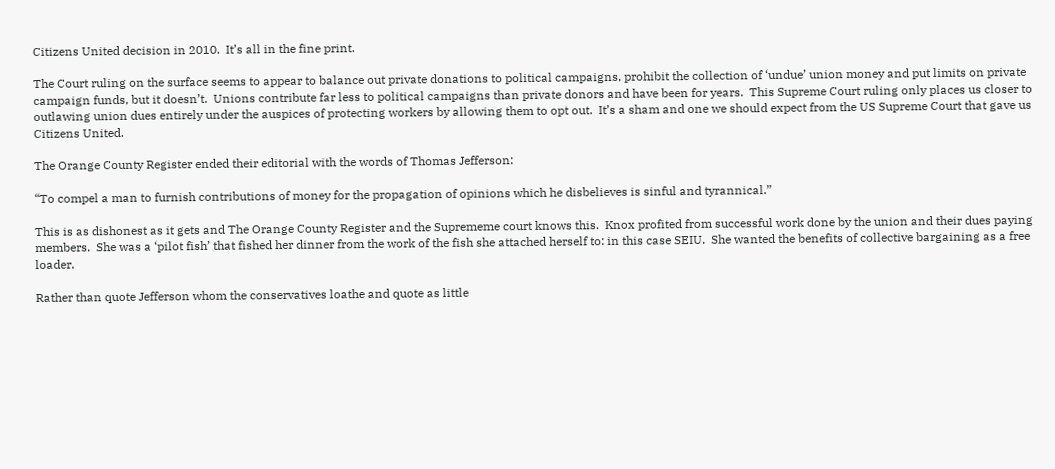Citizens United decision in 2010.  It’s all in the fine print.

The Court ruling on the surface seems to appear to balance out private donations to political campaigns, prohibit the collection of ‘undue’ union money and put limits on private campaign funds, but it doesn’t.  Unions contribute far less to political campaigns than private donors and have been for years.  This Supreme Court ruling only places us closer to outlawing union dues entirely under the auspices of protecting workers by allowing them to opt out.  It’s a sham and one we should expect from the US Supreme Court that gave us Citizens United.

The Orange County Register ended their editorial with the words of Thomas Jefferson:

“To compel a man to furnish contributions of money for the propagation of opinions which he disbelieves is sinful and tyrannical.”

This is as dishonest as it gets and The Orange County Register and the Suprememe court knows this.  Knox profited from successful work done by the union and their dues paying members.  She was a ‘pilot fish’ that fished her dinner from the work of the fish she attached herself to: in this case SEIU.  She wanted the benefits of collective bargaining as a free loader.

Rather than quote Jefferson whom the conservatives loathe and quote as little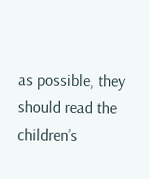as possible, they should read the children’s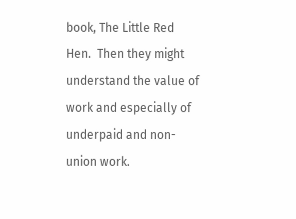book, The Little Red Hen.  Then they might understand the value of work and especially of underpaid and non-union work.